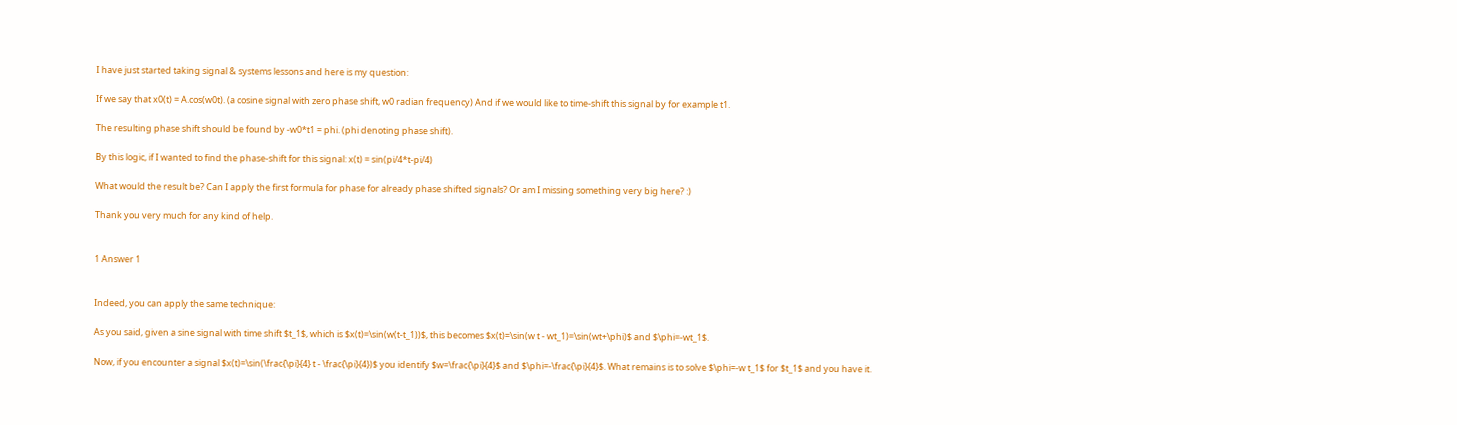I have just started taking signal & systems lessons and here is my question:

If we say that x0(t) = A.cos(w0t). (a cosine signal with zero phase shift, w0 radian frequency) And if we would like to time-shift this signal by for example t1.

The resulting phase shift should be found by -w0*t1 = phi. (phi denoting phase shift).

By this logic, if I wanted to find the phase-shift for this signal: x(t) = sin(pi/4*t-pi/4)

What would the result be? Can I apply the first formula for phase for already phase shifted signals? Or am I missing something very big here? :)

Thank you very much for any kind of help.


1 Answer 1


Indeed, you can apply the same technique:

As you said, given a sine signal with time shift $t_1$, which is $x(t)=\sin(w(t-t_1))$, this becomes $x(t)=\sin(w t - wt_1)=\sin(wt+\phi)$ and $\phi=-wt_1$.

Now, if you encounter a signal $x(t)=\sin(\frac{\pi}{4} t - \frac{\pi}{4})$ you identify $w=\frac{\pi}{4}$ and $\phi=-\frac{\pi}{4}$. What remains is to solve $\phi=-w t_1$ for $t_1$ and you have it.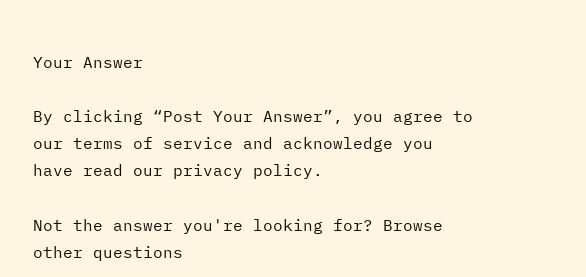Your Answer

By clicking “Post Your Answer”, you agree to our terms of service and acknowledge you have read our privacy policy.

Not the answer you're looking for? Browse other questions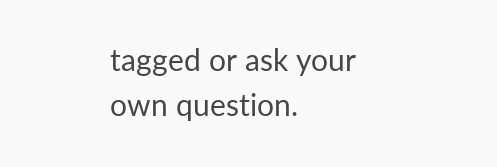tagged or ask your own question.